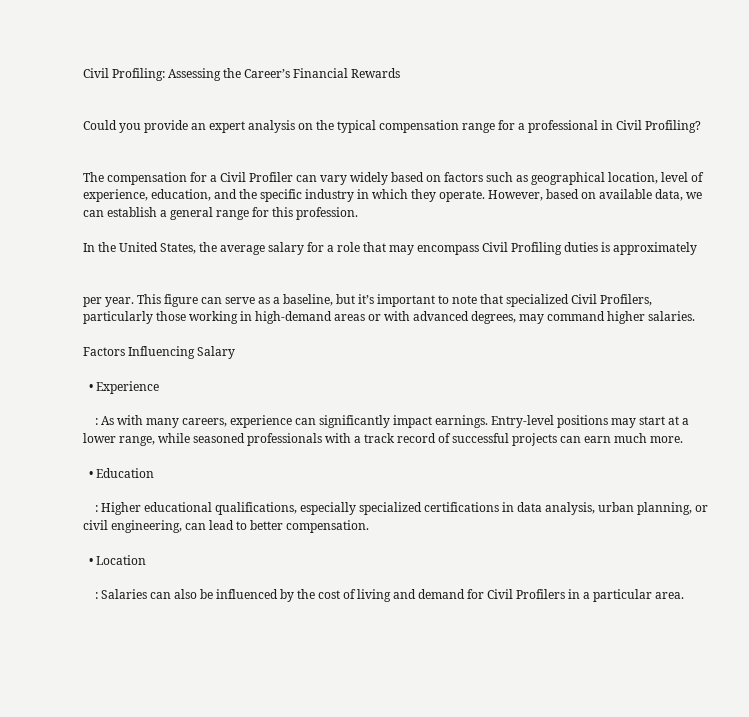Civil Profiling: Assessing the Career’s Financial Rewards


Could you provide an expert analysis on the typical compensation range for a professional in Civil Profiling?


The compensation for a Civil Profiler can vary widely based on factors such as geographical location, level of experience, education, and the specific industry in which they operate. However, based on available data, we can establish a general range for this profession.

In the United States, the average salary for a role that may encompass Civil Profiling duties is approximately


per year. This figure can serve as a baseline, but it’s important to note that specialized Civil Profilers, particularly those working in high-demand areas or with advanced degrees, may command higher salaries.

Factors Influencing Salary

  • Experience

    : As with many careers, experience can significantly impact earnings. Entry-level positions may start at a lower range, while seasoned professionals with a track record of successful projects can earn much more.

  • Education

    : Higher educational qualifications, especially specialized certifications in data analysis, urban planning, or civil engineering, can lead to better compensation.

  • Location

    : Salaries can also be influenced by the cost of living and demand for Civil Profilers in a particular area.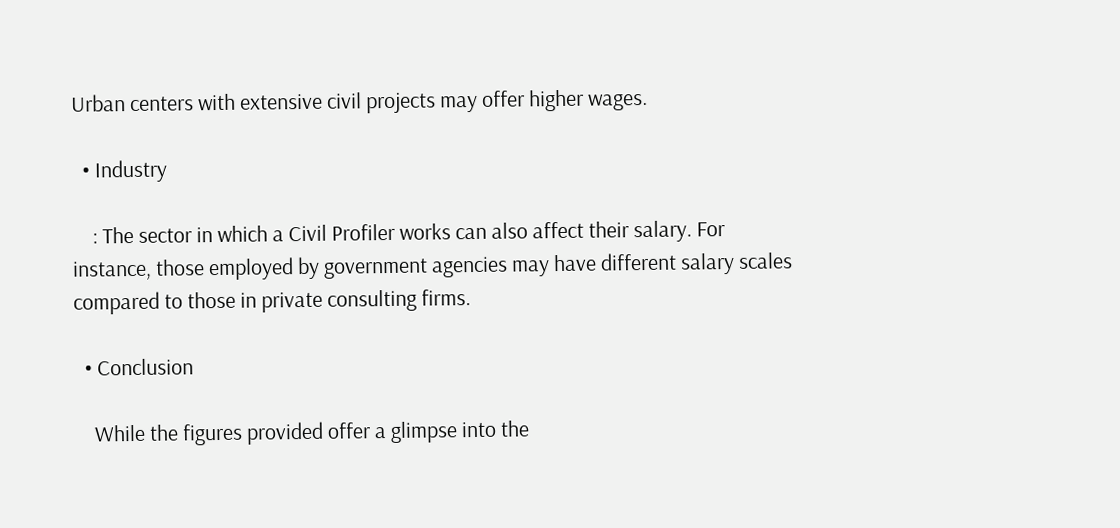Urban centers with extensive civil projects may offer higher wages.

  • Industry

    : The sector in which a Civil Profiler works can also affect their salary. For instance, those employed by government agencies may have different salary scales compared to those in private consulting firms.

  • Conclusion

    While the figures provided offer a glimpse into the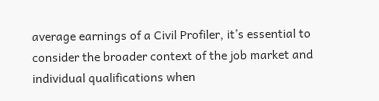average earnings of a Civil Profiler, it’s essential to consider the broader context of the job market and individual qualifications when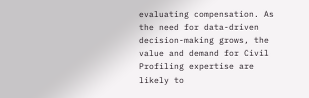evaluating compensation. As the need for data-driven decision-making grows, the value and demand for Civil Profiling expertise are likely to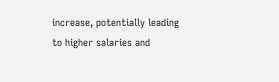increase, potentially leading to higher salaries and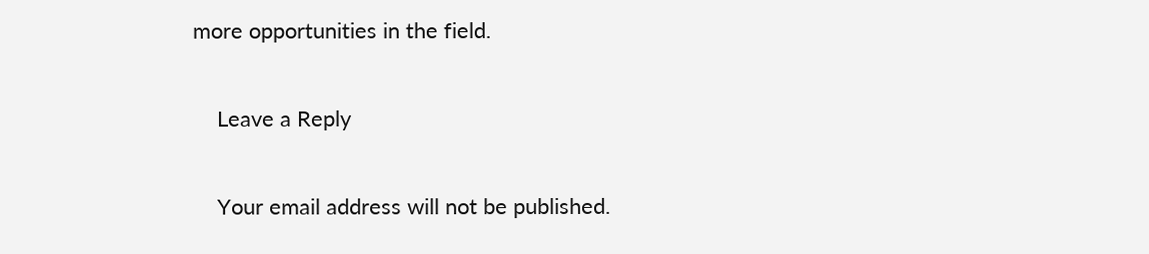more opportunities in the field.

    Leave a Reply

    Your email address will not be published.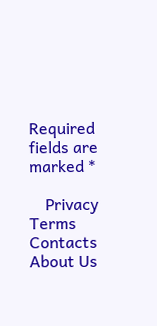Required fields are marked *

    Privacy Terms Contacts About Us